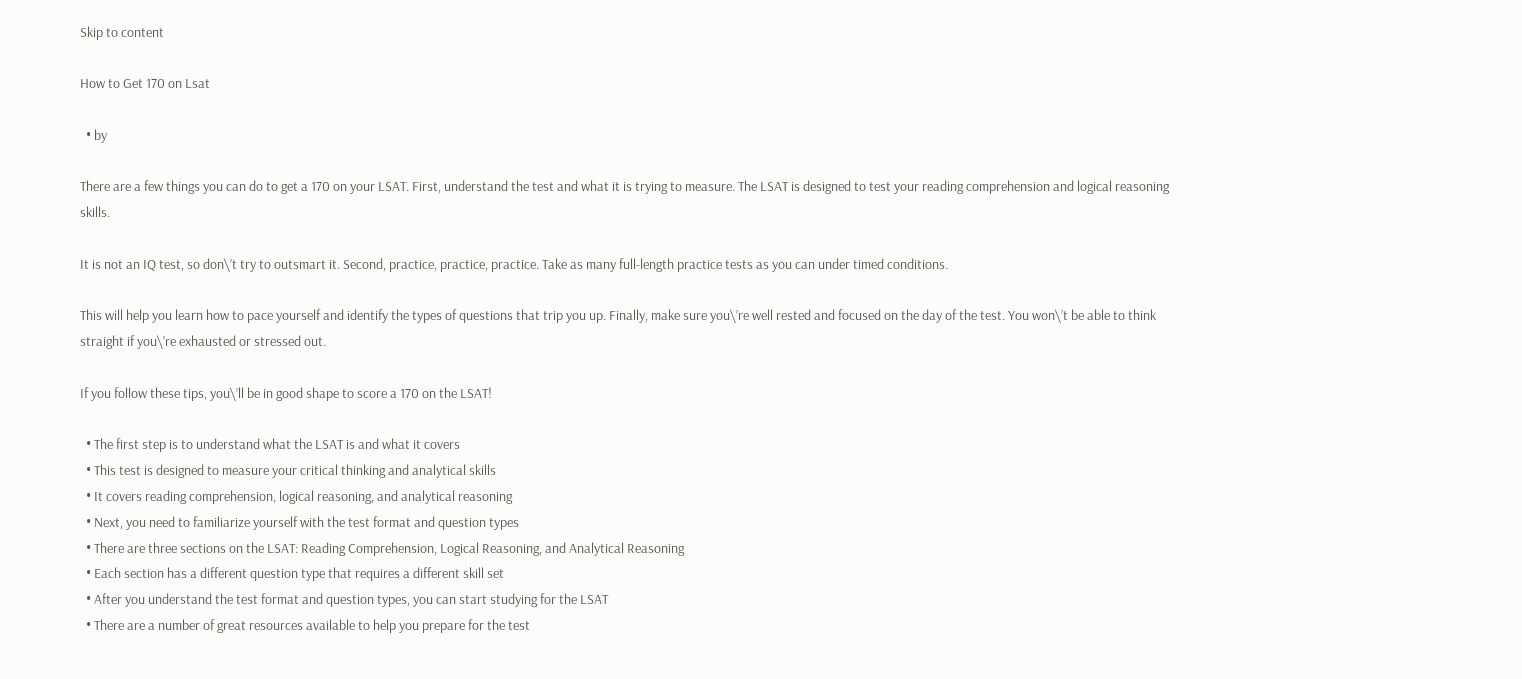Skip to content

How to Get 170 on Lsat

  • by

There are a few things you can do to get a 170 on your LSAT. First, understand the test and what it is trying to measure. The LSAT is designed to test your reading comprehension and logical reasoning skills.

It is not an IQ test, so don\’t try to outsmart it. Second, practice, practice, practice. Take as many full-length practice tests as you can under timed conditions.

This will help you learn how to pace yourself and identify the types of questions that trip you up. Finally, make sure you\’re well rested and focused on the day of the test. You won\’t be able to think straight if you\’re exhausted or stressed out.

If you follow these tips, you\’ll be in good shape to score a 170 on the LSAT!

  • The first step is to understand what the LSAT is and what it covers
  • This test is designed to measure your critical thinking and analytical skills
  • It covers reading comprehension, logical reasoning, and analytical reasoning
  • Next, you need to familiarize yourself with the test format and question types
  • There are three sections on the LSAT: Reading Comprehension, Logical Reasoning, and Analytical Reasoning
  • Each section has a different question type that requires a different skill set
  • After you understand the test format and question types, you can start studying for the LSAT
  • There are a number of great resources available to help you prepare for the test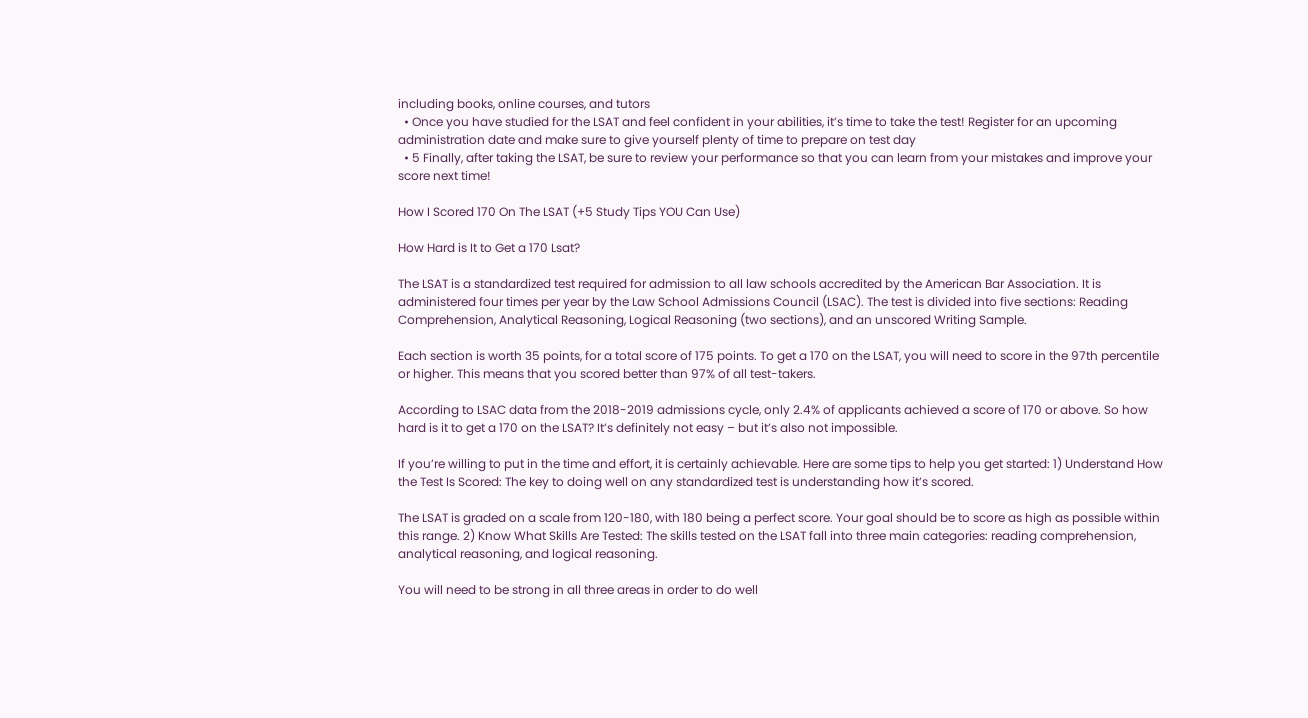including books, online courses, and tutors
  • Once you have studied for the LSAT and feel confident in your abilities, it’s time to take the test! Register for an upcoming administration date and make sure to give yourself plenty of time to prepare on test day
  • 5 Finally, after taking the LSAT, be sure to review your performance so that you can learn from your mistakes and improve your score next time!

How I Scored 170 On The LSAT (+5 Study Tips YOU Can Use)

How Hard is It to Get a 170 Lsat?

The LSAT is a standardized test required for admission to all law schools accredited by the American Bar Association. It is administered four times per year by the Law School Admissions Council (LSAC). The test is divided into five sections: Reading Comprehension, Analytical Reasoning, Logical Reasoning (two sections), and an unscored Writing Sample.

Each section is worth 35 points, for a total score of 175 points. To get a 170 on the LSAT, you will need to score in the 97th percentile or higher. This means that you scored better than 97% of all test-takers.

According to LSAC data from the 2018-2019 admissions cycle, only 2.4% of applicants achieved a score of 170 or above. So how hard is it to get a 170 on the LSAT? It’s definitely not easy – but it’s also not impossible.

If you’re willing to put in the time and effort, it is certainly achievable. Here are some tips to help you get started: 1) Understand How the Test Is Scored: The key to doing well on any standardized test is understanding how it’s scored.

The LSAT is graded on a scale from 120-180, with 180 being a perfect score. Your goal should be to score as high as possible within this range. 2) Know What Skills Are Tested: The skills tested on the LSAT fall into three main categories: reading comprehension, analytical reasoning, and logical reasoning.

You will need to be strong in all three areas in order to do well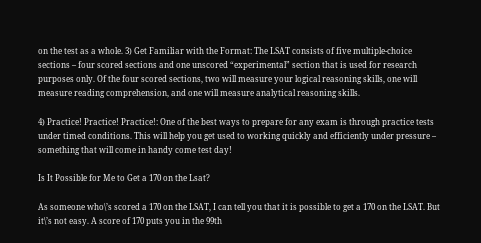on the test as a whole. 3) Get Familiar with the Format: The LSAT consists of five multiple-choice sections – four scored sections and one unscored “experimental” section that is used for research purposes only. Of the four scored sections, two will measure your logical reasoning skills, one will measure reading comprehension, and one will measure analytical reasoning skills.

4) Practice! Practice! Practice!: One of the best ways to prepare for any exam is through practice tests under timed conditions. This will help you get used to working quickly and efficiently under pressure – something that will come in handy come test day!

Is It Possible for Me to Get a 170 on the Lsat?

As someone who\’s scored a 170 on the LSAT, I can tell you that it is possible to get a 170 on the LSAT. But it\’s not easy. A score of 170 puts you in the 99th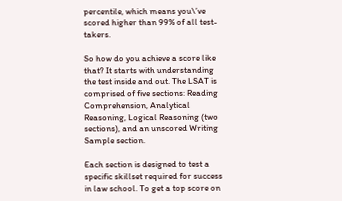percentile, which means you\’ve scored higher than 99% of all test-takers.

So how do you achieve a score like that? It starts with understanding the test inside and out. The LSAT is comprised of five sections: Reading Comprehension, Analytical Reasoning, Logical Reasoning (two sections), and an unscored Writing Sample section.

Each section is designed to test a specific skillset required for success in law school. To get a top score on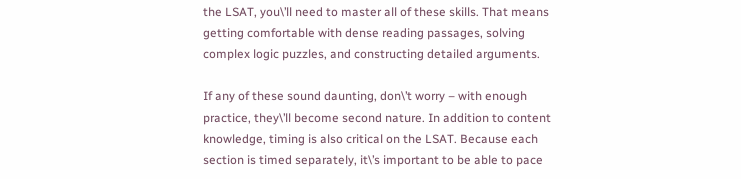the LSAT, you\’ll need to master all of these skills. That means getting comfortable with dense reading passages, solving complex logic puzzles, and constructing detailed arguments.

If any of these sound daunting, don\’t worry – with enough practice, they\’ll become second nature. In addition to content knowledge, timing is also critical on the LSAT. Because each section is timed separately, it\’s important to be able to pace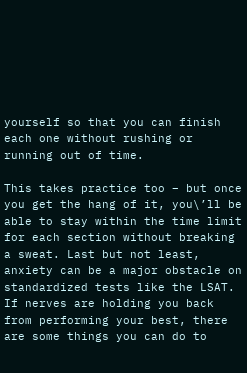yourself so that you can finish each one without rushing or running out of time.

This takes practice too – but once you get the hang of it, you\’ll be able to stay within the time limit for each section without breaking a sweat. Last but not least, anxiety can be a major obstacle on standardized tests like the LSAT. If nerves are holding you back from performing your best, there are some things you can do to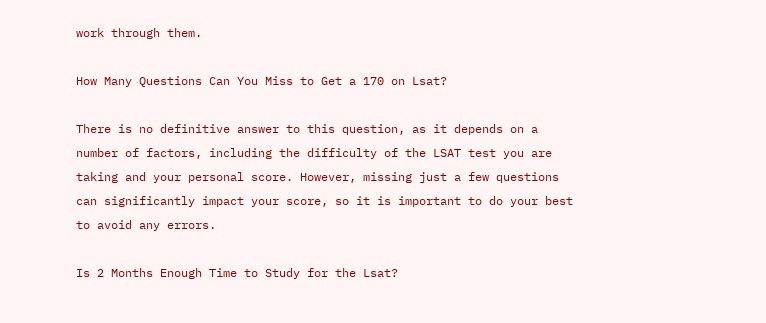work through them.

How Many Questions Can You Miss to Get a 170 on Lsat?

There is no definitive answer to this question, as it depends on a number of factors, including the difficulty of the LSAT test you are taking and your personal score. However, missing just a few questions can significantly impact your score, so it is important to do your best to avoid any errors.

Is 2 Months Enough Time to Study for the Lsat?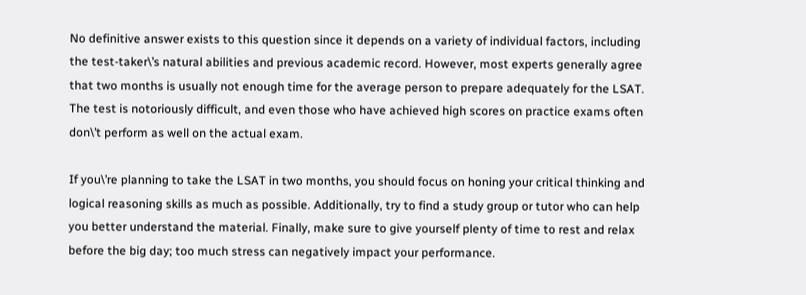No definitive answer exists to this question since it depends on a variety of individual factors, including the test-taker\’s natural abilities and previous academic record. However, most experts generally agree that two months is usually not enough time for the average person to prepare adequately for the LSAT. The test is notoriously difficult, and even those who have achieved high scores on practice exams often don\’t perform as well on the actual exam.

If you\’re planning to take the LSAT in two months, you should focus on honing your critical thinking and logical reasoning skills as much as possible. Additionally, try to find a study group or tutor who can help you better understand the material. Finally, make sure to give yourself plenty of time to rest and relax before the big day; too much stress can negatively impact your performance.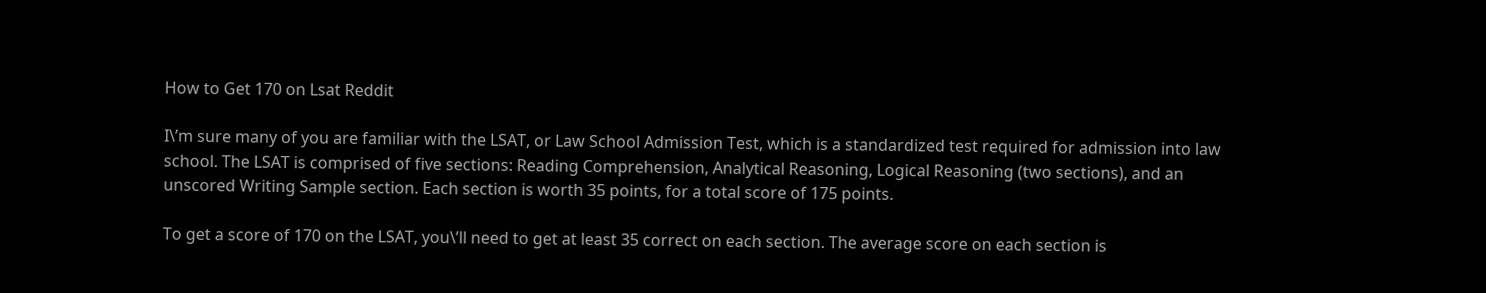How to Get 170 on Lsat Reddit

I\’m sure many of you are familiar with the LSAT, or Law School Admission Test, which is a standardized test required for admission into law school. The LSAT is comprised of five sections: Reading Comprehension, Analytical Reasoning, Logical Reasoning (two sections), and an unscored Writing Sample section. Each section is worth 35 points, for a total score of 175 points.

To get a score of 170 on the LSAT, you\’ll need to get at least 35 correct on each section. The average score on each section is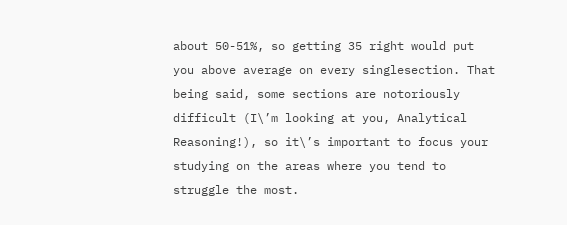about 50-51%, so getting 35 right would put you above average on every singlesection. That being said, some sections are notoriously difficult (I\’m looking at you, Analytical Reasoning!), so it\’s important to focus your studying on the areas where you tend to struggle the most.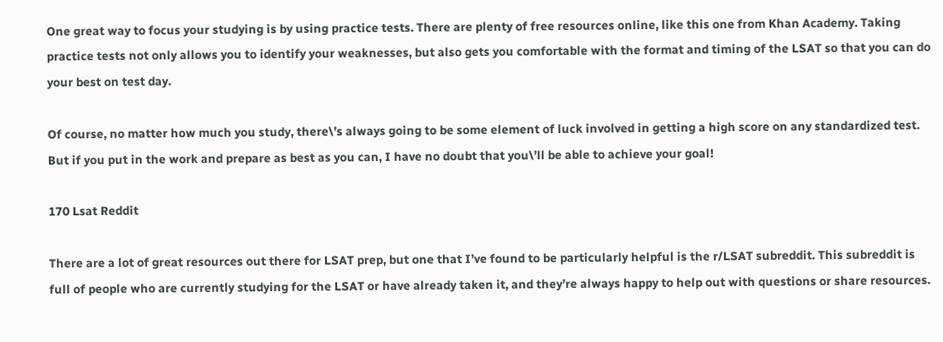One great way to focus your studying is by using practice tests. There are plenty of free resources online, like this one from Khan Academy. Taking practice tests not only allows you to identify your weaknesses, but also gets you comfortable with the format and timing of the LSAT so that you can do your best on test day.

Of course, no matter how much you study, there\’s always going to be some element of luck involved in getting a high score on any standardized test. But if you put in the work and prepare as best as you can, I have no doubt that you\’ll be able to achieve your goal!

170 Lsat Reddit

There are a lot of great resources out there for LSAT prep, but one that I’ve found to be particularly helpful is the r/LSAT subreddit. This subreddit is full of people who are currently studying for the LSAT or have already taken it, and they’re always happy to help out with questions or share resources.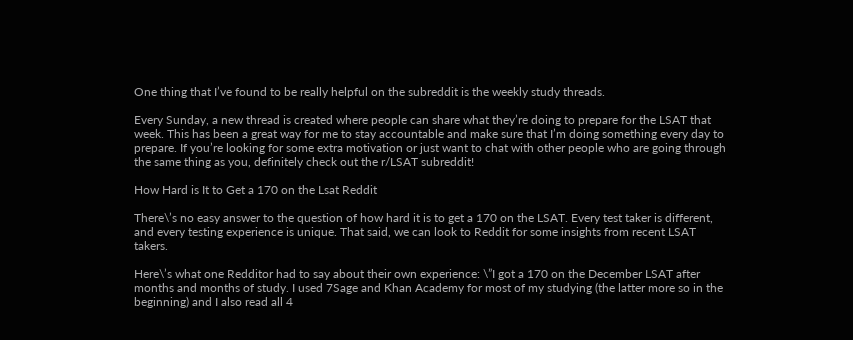One thing that I’ve found to be really helpful on the subreddit is the weekly study threads.

Every Sunday, a new thread is created where people can share what they’re doing to prepare for the LSAT that week. This has been a great way for me to stay accountable and make sure that I’m doing something every day to prepare. If you’re looking for some extra motivation or just want to chat with other people who are going through the same thing as you, definitely check out the r/LSAT subreddit!

How Hard is It to Get a 170 on the Lsat Reddit

There\’s no easy answer to the question of how hard it is to get a 170 on the LSAT. Every test taker is different, and every testing experience is unique. That said, we can look to Reddit for some insights from recent LSAT takers.

Here\’s what one Redditor had to say about their own experience: \”I got a 170 on the December LSAT after months and months of study. I used 7Sage and Khan Academy for most of my studying (the latter more so in the beginning) and I also read all 4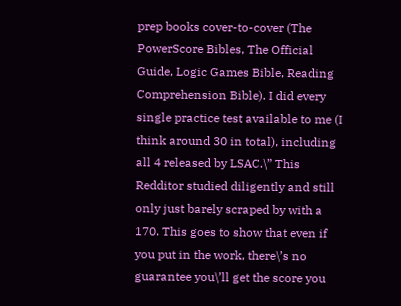prep books cover-to-cover (The PowerScore Bibles, The Official Guide, Logic Games Bible, Reading Comprehension Bible). I did every single practice test available to me (I think around 30 in total), including all 4 released by LSAC.\” This Redditor studied diligently and still only just barely scraped by with a 170. This goes to show that even if you put in the work, there\’s no guarantee you\’ll get the score you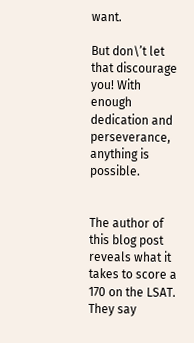want.

But don\’t let that discourage you! With enough dedication and perseverance, anything is possible.


The author of this blog post reveals what it takes to score a 170 on the LSAT. They say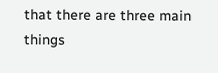that there are three main things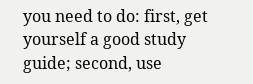you need to do: first, get yourself a good study guide; second, use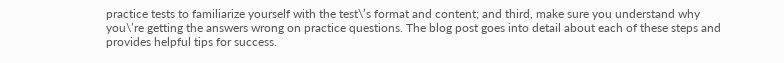practice tests to familiarize yourself with the test\’s format and content; and third, make sure you understand why you\’re getting the answers wrong on practice questions. The blog post goes into detail about each of these steps and provides helpful tips for success.